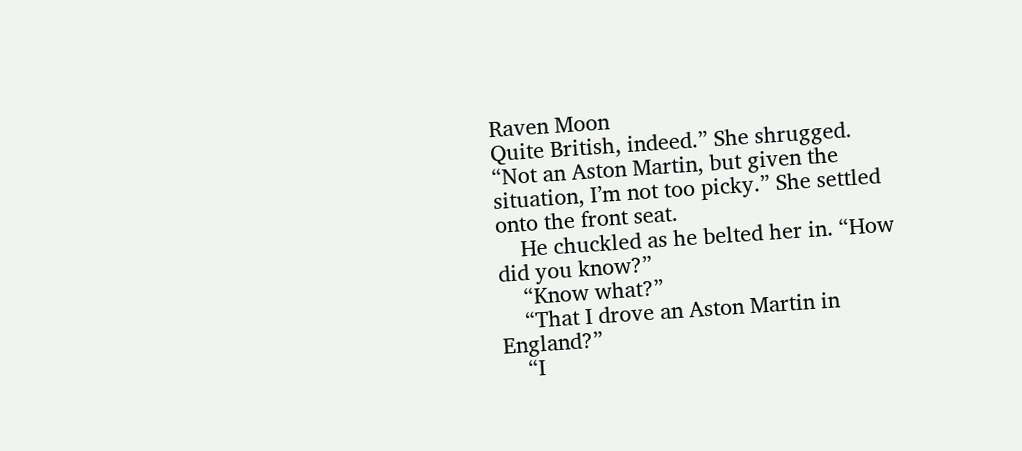Raven Moon
Quite British, indeed.” She shrugged. “Not an Aston Martin, but given the situation, I’m not too picky.” She settled onto the front seat.
    He chuckled as he belted her in. “How did you know?”
    “Know what?”
    “That I drove an Aston Martin in England?”
    “I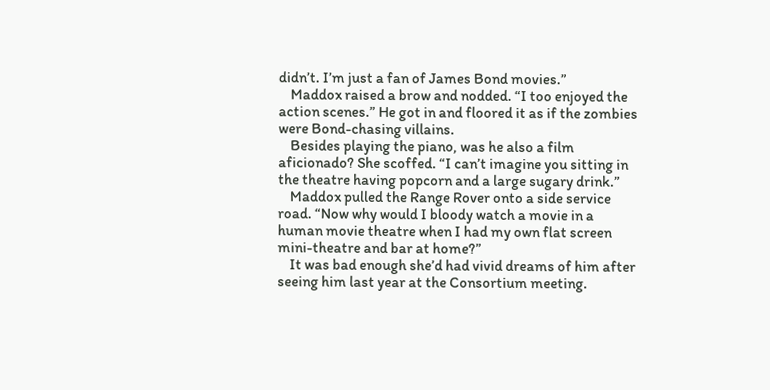didn’t. I’m just a fan of James Bond movies.”
    Maddox raised a brow and nodded. “I too enjoyed the action scenes.” He got in and floored it as if the zombies were Bond-chasing villains.
    Besides playing the piano, was he also a film aficionado? She scoffed. “I can’t imagine you sitting in the theatre having popcorn and a large sugary drink.”
    Maddox pulled the Range Rover onto a side service road. “Now why would I bloody watch a movie in a human movie theatre when I had my own flat screen mini-theatre and bar at home?”
    It was bad enough she’d had vivid dreams of him after seeing him last year at the Consortium meeting.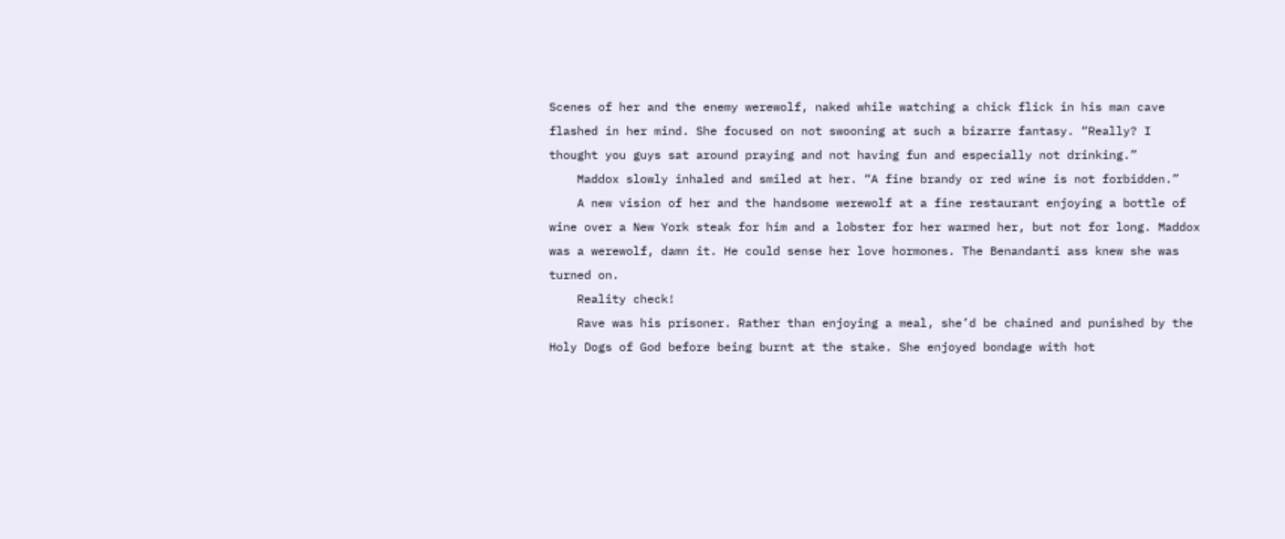Scenes of her and the enemy werewolf, naked while watching a chick flick in his man cave flashed in her mind. She focused on not swooning at such a bizarre fantasy. “Really? I thought you guys sat around praying and not having fun and especially not drinking.”
    Maddox slowly inhaled and smiled at her. “A fine brandy or red wine is not forbidden.”
    A new vision of her and the handsome werewolf at a fine restaurant enjoying a bottle of wine over a New York steak for him and a lobster for her warmed her, but not for long. Maddox was a werewolf, damn it. He could sense her love hormones. The Benandanti ass knew she was turned on.
    Reality check!
    Rave was his prisoner. Rather than enjoying a meal, she’d be chained and punished by the Holy Dogs of God before being burnt at the stake. She enjoyed bondage with hot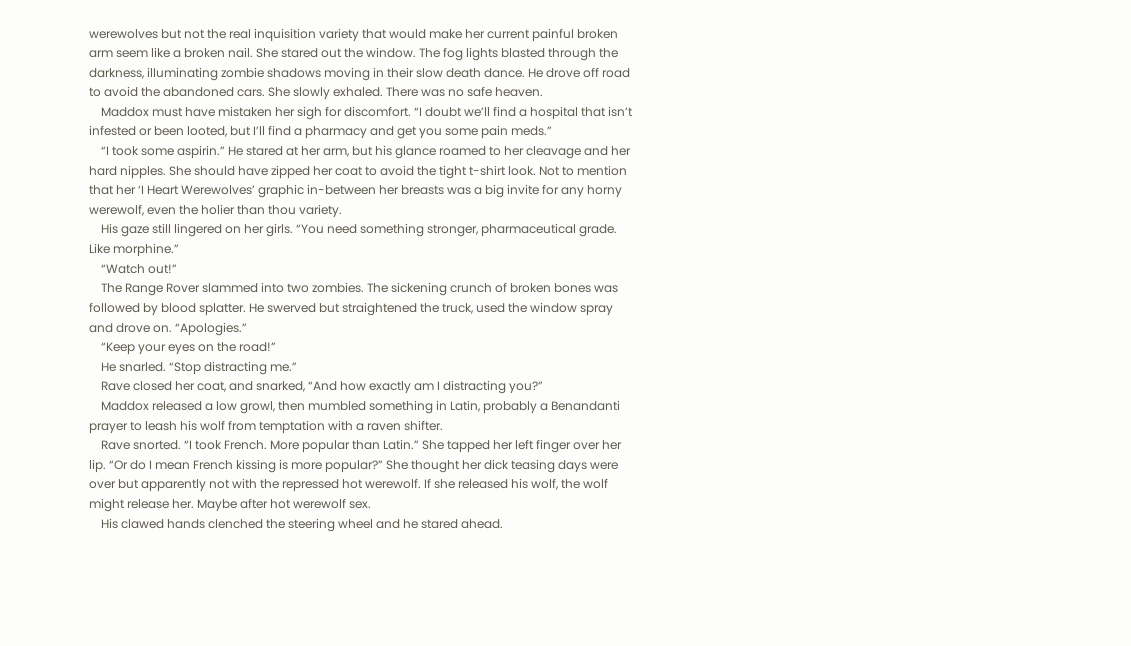werewolves but not the real inquisition variety that would make her current painful broken arm seem like a broken nail. She stared out the window. The fog lights blasted through the darkness, illuminating zombie shadows moving in their slow death dance. He drove off road to avoid the abandoned cars. She slowly exhaled. There was no safe heaven.
    Maddox must have mistaken her sigh for discomfort. “I doubt we’ll find a hospital that isn’t infested or been looted, but I’ll find a pharmacy and get you some pain meds.”
    “I took some aspirin.” He stared at her arm, but his glance roamed to her cleavage and her hard nipples. She should have zipped her coat to avoid the tight t-shirt look. Not to mention that her ‘I Heart Werewolves’ graphic in-between her breasts was a big invite for any horny werewolf, even the holier than thou variety.
    His gaze still lingered on her girls. “You need something stronger, pharmaceutical grade. Like morphine.”
    “Watch out!”
    The Range Rover slammed into two zombies. The sickening crunch of broken bones was followed by blood splatter. He swerved but straightened the truck, used the window spray and drove on. “Apologies.”
    “Keep your eyes on the road!”
    He snarled. “Stop distracting me.”
    Rave closed her coat, and snarked, “And how exactly am I distracting you?”
    Maddox released a low growl, then mumbled something in Latin, probably a Benandanti prayer to leash his wolf from temptation with a raven shifter.
    Rave snorted. “I took French. More popular than Latin.” She tapped her left finger over her lip. “Or do I mean French kissing is more popular?” She thought her dick teasing days were over but apparently not with the repressed hot werewolf. If she released his wolf, the wolf might release her. Maybe after hot werewolf sex.
    His clawed hands clenched the steering wheel and he stared ahead.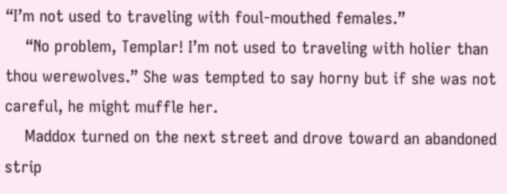“I’m not used to traveling with foul-mouthed females.”
    “No problem, Templar! I’m not used to traveling with holier than thou werewolves.” She was tempted to say horny but if she was not careful, he might muffle her.
    Maddox turned on the next street and drove toward an abandoned strip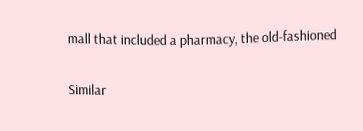mall that included a pharmacy, the old-fashioned

Similar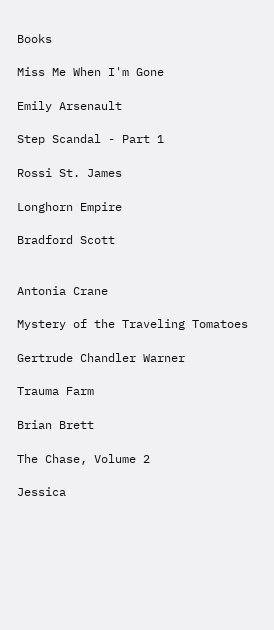Books

Miss Me When I'm Gone

Emily Arsenault

Step Scandal - Part 1

Rossi St. James

Longhorn Empire

Bradford Scott


Antonia Crane

Mystery of the Traveling Tomatoes

Gertrude Chandler Warner

Trauma Farm

Brian Brett

The Chase, Volume 2

Jessica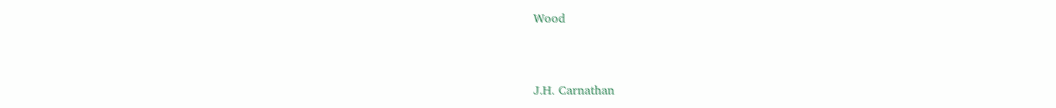Wood


J.H. Carnathan